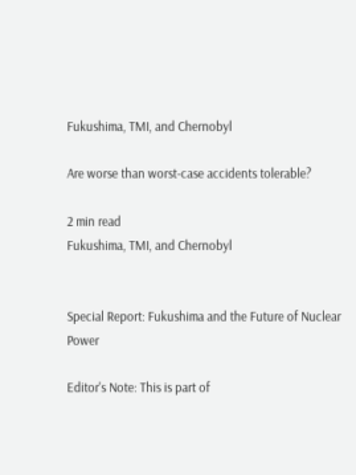Fukushima, TMI, and Chernobyl

Are worse than worst-case accidents tolerable?

2 min read
Fukushima, TMI, and Chernobyl


Special Report: Fukushima and the Future of Nuclear Power

Editor's Note: This is part of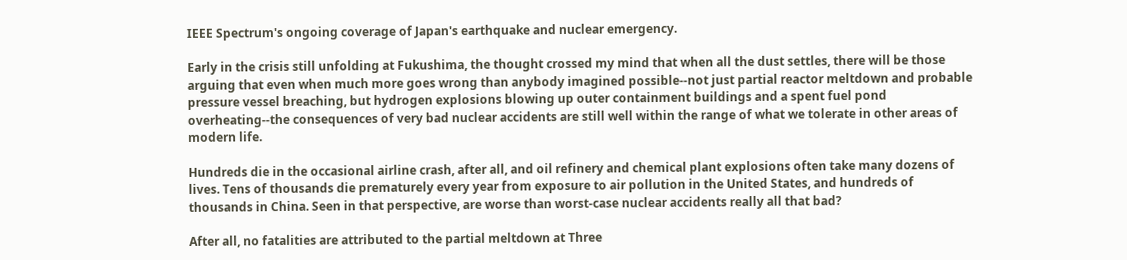IEEE Spectrum's ongoing coverage of Japan's earthquake and nuclear emergency.

Early in the crisis still unfolding at Fukushima, the thought crossed my mind that when all the dust settles, there will be those arguing that even when much more goes wrong than anybody imagined possible--not just partial reactor meltdown and probable pressure vessel breaching, but hydrogen explosions blowing up outer containment buildings and a spent fuel pond overheating--the consequences of very bad nuclear accidents are still well within the range of what we tolerate in other areas of modern life.

Hundreds die in the occasional airline crash, after all, and oil refinery and chemical plant explosions often take many dozens of lives. Tens of thousands die prematurely every year from exposure to air pollution in the United States, and hundreds of thousands in China. Seen in that perspective, are worse than worst-case nuclear accidents really all that bad?

After all, no fatalities are attributed to the partial meltdown at Three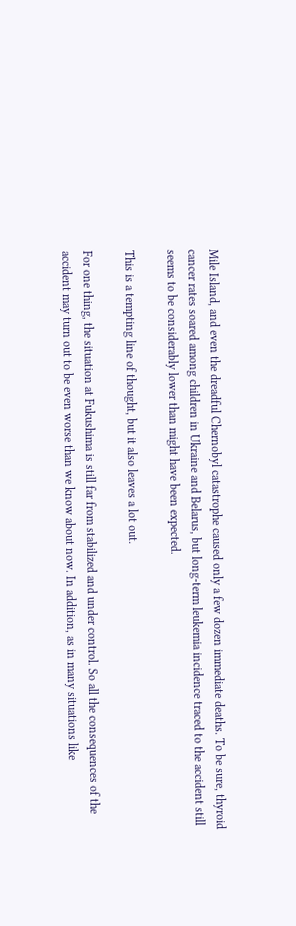Mile Island, and even the dreadful Chernobyl catastrophe caused only a few dozen immediate deaths. To be sure, thyroid cancer rates soared among children in Ukraine and Belarus, but long-term leukemia incidence traced to the accident still seems to be considerably lower than might have been expected.

This is a tempting line of thought, but it also leaves a lot out.

For one thing, the situation at Fukushima is still far from stabilized and under control. So all the consequences of the accident may turn out to be even worse than we know about now. In addition, as in many situations like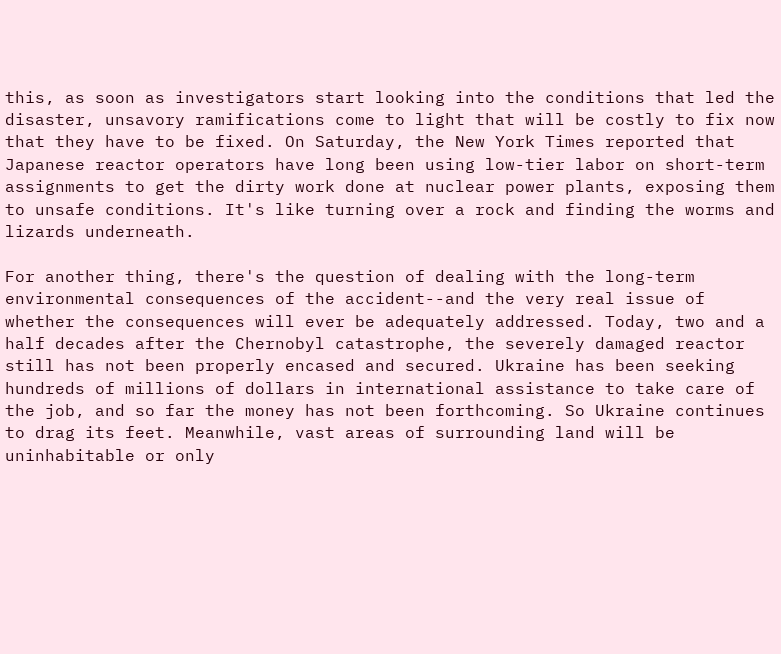this, as soon as investigators start looking into the conditions that led the disaster, unsavory ramifications come to light that will be costly to fix now that they have to be fixed. On Saturday, the New York Times reported that Japanese reactor operators have long been using low-tier labor on short-term assignments to get the dirty work done at nuclear power plants, exposing them to unsafe conditions. It's like turning over a rock and finding the worms and lizards underneath.

For another thing, there's the question of dealing with the long-term environmental consequences of the accident--and the very real issue of whether the consequences will ever be adequately addressed. Today, two and a half decades after the Chernobyl catastrophe, the severely damaged reactor still has not been properly encased and secured. Ukraine has been seeking hundreds of millions of dollars in international assistance to take care of the job, and so far the money has not been forthcoming. So Ukraine continues to drag its feet. Meanwhile, vast areas of surrounding land will be uninhabitable or only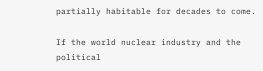partially habitable for decades to come.

If the world nuclear industry and the political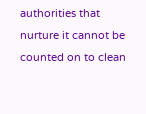authorities that nurture it cannot be counted on to clean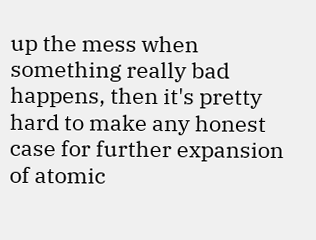up the mess when something really bad happens, then it's pretty hard to make any honest case for further expansion of atomic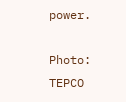power.

Photo: TEPCO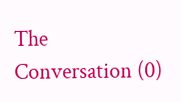The Conversation (0)